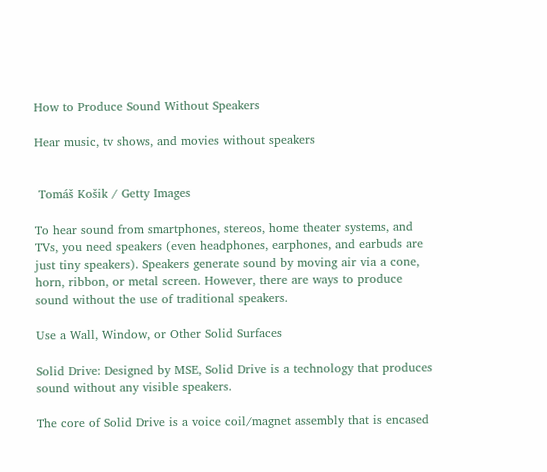How to Produce Sound Without Speakers

Hear music, tv shows, and movies without speakers


 Tomáš Košik / Getty Images

To hear sound from smartphones, stereos, home theater systems, and TVs, you need speakers (even headphones, earphones, and earbuds are just tiny speakers). Speakers generate sound by moving air via a cone, horn, ribbon, or metal screen. However, there are ways to produce sound without the use of traditional speakers.

Use a Wall, Window, or Other Solid Surfaces

Solid Drive: Designed by MSE, Solid Drive is a technology that produces sound without any visible speakers.

The core of Solid Drive is a voice coil/magnet assembly that is encased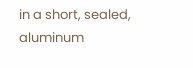in a short, sealed, aluminum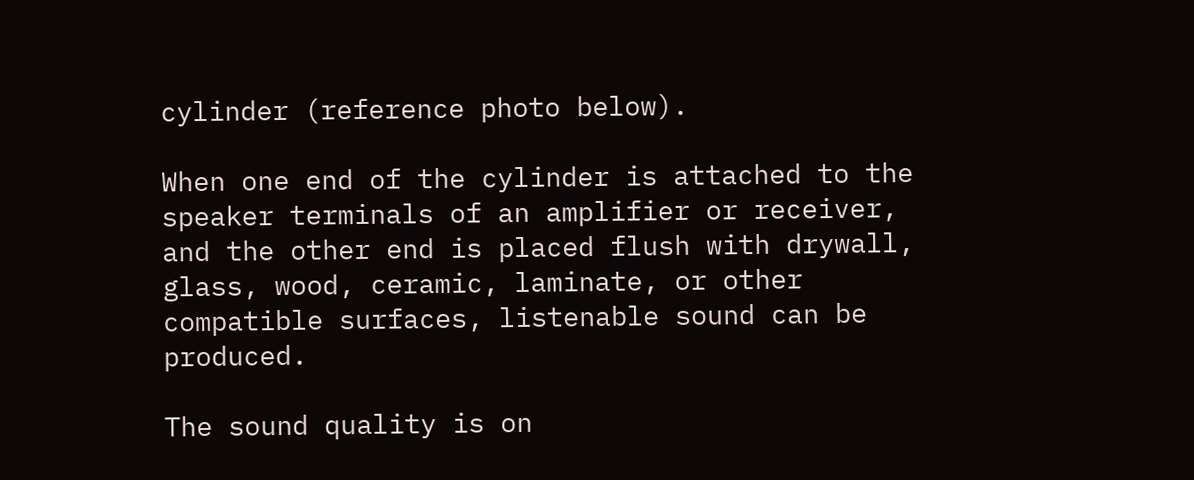cylinder (reference photo below).

When one end of the cylinder is attached to the speaker terminals of an amplifier or receiver, and the other end is placed flush with drywall, glass, wood, ceramic, laminate, or other compatible surfaces, listenable sound can be produced.

The sound quality is on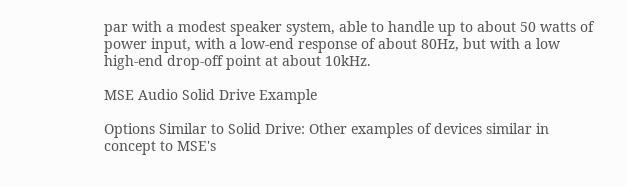par with a modest speaker system, able to handle up to about 50 watts of power input, with a low-end response of about 80Hz, but with a low high-end drop-off point at about 10kHz.

MSE Audio Solid Drive Example

Options Similar to Solid Drive: Other examples of devices similar in concept to MSE's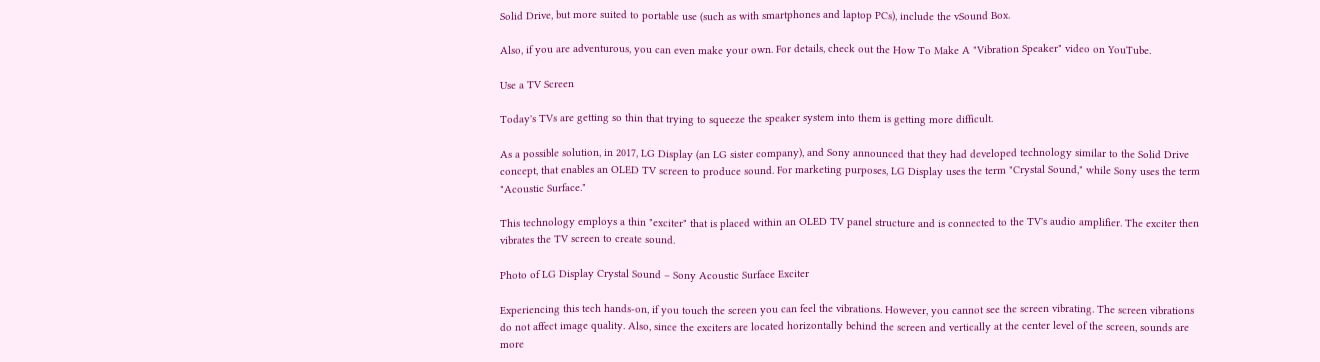Solid Drive, but more suited to portable use (such as with smartphones and laptop PCs), include the vSound Box.

Also, if you are adventurous, you can even make your own. For details, check out the How To Make A "Vibration Speaker" video on YouTube.

Use a TV Screen

Today's TVs are getting so thin that trying to squeeze the speaker system into them is getting more difficult.

As a possible solution, in 2017, LG Display (an LG sister company), and Sony announced that they had developed technology similar to the Solid Drive concept, that enables an OLED TV screen to produce sound. For marketing purposes, LG Display uses the term "Crystal Sound," while Sony uses the term "Acoustic Surface."

This technology employs a thin "exciter" that is placed within an OLED TV panel structure and is connected to the TV's audio amplifier. The exciter then vibrates the TV screen to create sound.

Photo of LG Display Crystal Sound – Sony Acoustic Surface Exciter

Experiencing this tech hands-on, if you touch the screen you can feel the vibrations. However, you cannot see the screen vibrating. The screen vibrations do not affect image quality. Also, since the exciters are located horizontally behind the screen and vertically at the center level of the screen, sounds are more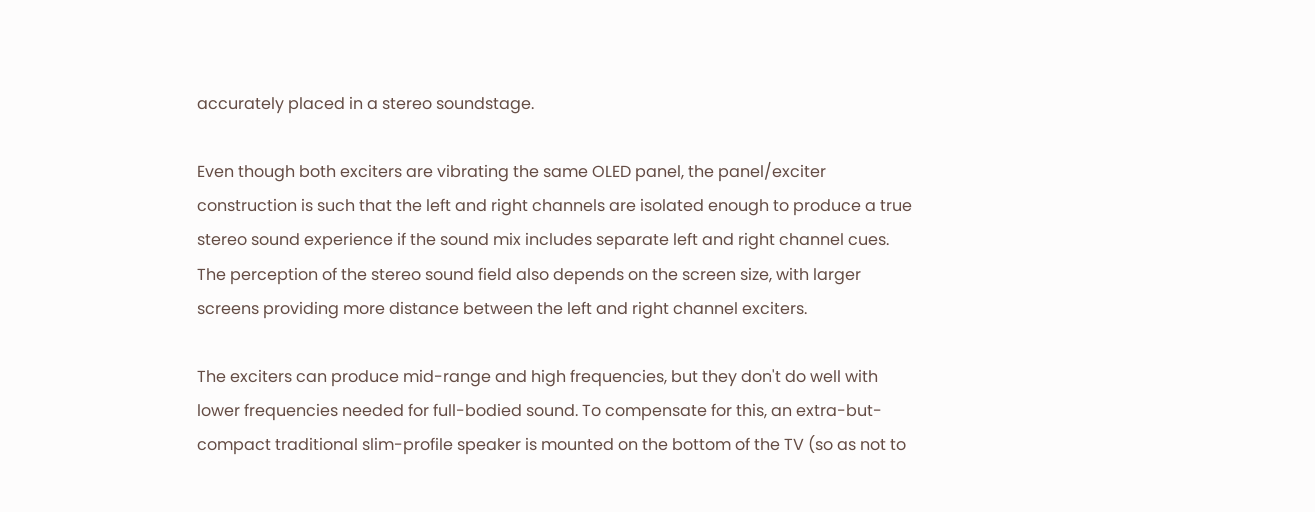accurately placed in a stereo soundstage.

Even though both exciters are vibrating the same OLED panel, the panel/exciter construction is such that the left and right channels are isolated enough to produce a true stereo sound experience if the sound mix includes separate left and right channel cues. The perception of the stereo sound field also depends on the screen size, with larger screens providing more distance between the left and right channel exciters.

The exciters can produce mid-range and high frequencies, but they don't do well with lower frequencies needed for full-bodied sound. To compensate for this, an extra-but-compact traditional slim-profile speaker is mounted on the bottom of the TV (so as not to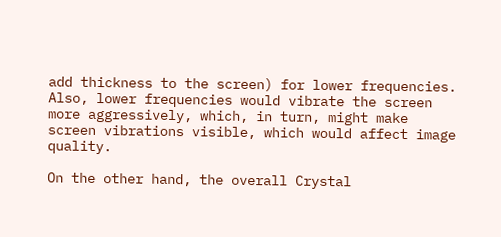add thickness to the screen) for lower frequencies. Also, lower frequencies would vibrate the screen more aggressively, which, in turn, might make screen vibrations visible, which would affect image quality.

On the other hand, the overall Crystal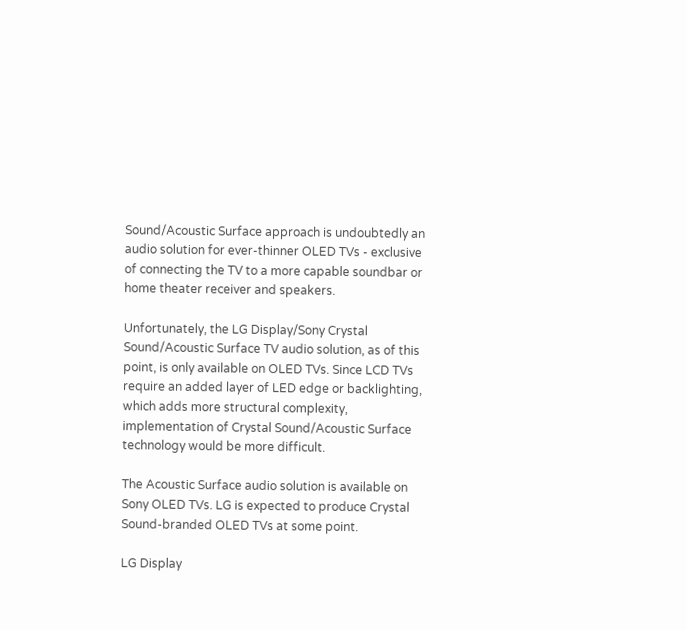Sound/Acoustic Surface approach is undoubtedly an audio solution for ever-thinner OLED TVs - exclusive of connecting the TV to a more capable soundbar or home theater receiver and speakers.

Unfortunately, the LG Display/Sony Crystal Sound/Acoustic Surface TV audio solution, as of this point, is only available on OLED TVs. Since LCD TVs require an added layer of LED edge or backlighting, which adds more structural complexity, implementation of Crystal Sound/Acoustic Surface technology would be more difficult.

The Acoustic Surface audio solution is available on Sony OLED TVs. LG is expected to produce Crystal Sound-branded OLED TVs at some point.

LG Display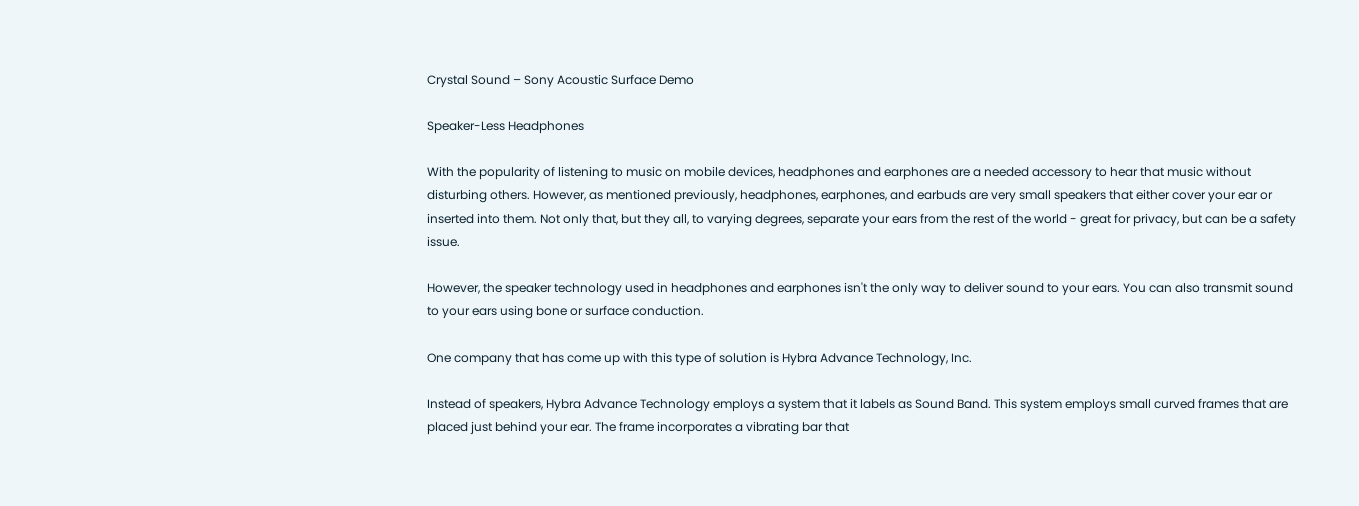Crystal Sound – Sony Acoustic Surface Demo

Speaker-Less Headphones

With the popularity of listening to music on mobile devices, headphones and earphones are a needed accessory to hear that music without disturbing others. However, as mentioned previously, headphones, earphones, and earbuds are very small speakers that either cover your ear or inserted into them. Not only that, but they all, to varying degrees, separate your ears from the rest of the world - great for privacy, but can be a safety issue.

However, the speaker technology used in headphones and earphones isn't the only way to deliver sound to your ears. You can also transmit sound to your ears using bone or surface conduction.

One company that has come up with this type of solution is Hybra Advance Technology, Inc.

Instead of speakers, Hybra Advance Technology employs a system that it labels as Sound Band. This system employs small curved frames that are placed just behind your ear. The frame incorporates a vibrating bar that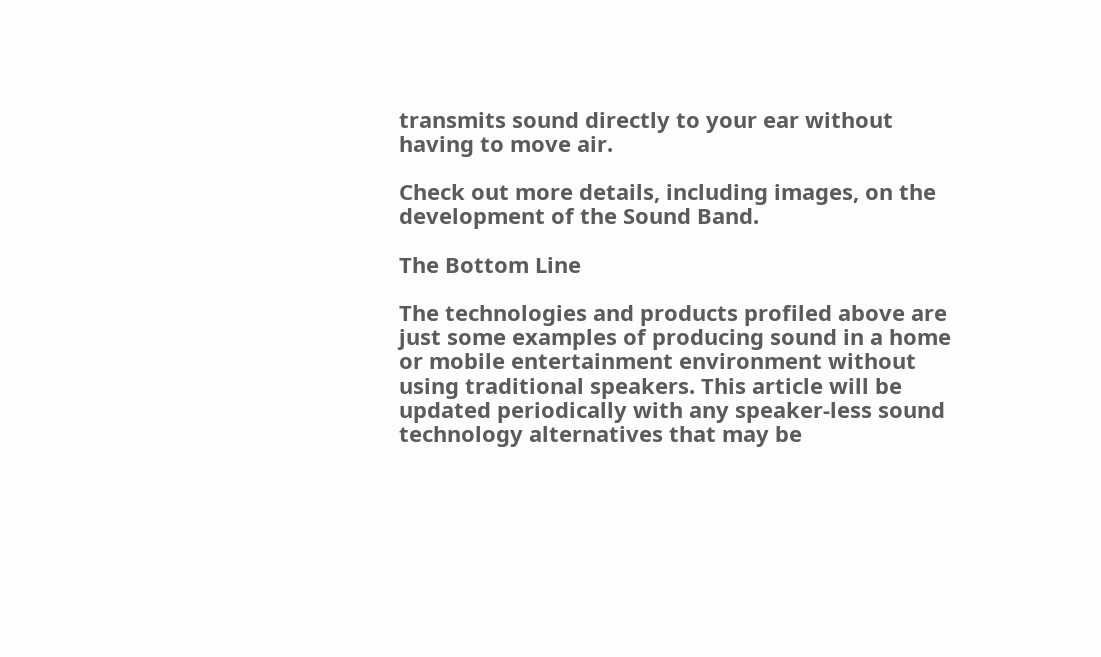transmits sound directly to your ear without having to move air.

Check out more details, including images, on the development of the Sound Band.

The Bottom Line

The technologies and products profiled above are just some examples of producing sound in a home or mobile entertainment environment without using traditional speakers. This article will be updated periodically with any speaker-less sound technology alternatives that may be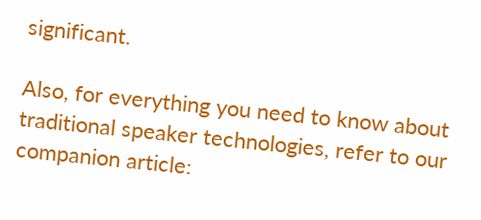significant.

Also, for everything you need to know about traditional speaker technologies, refer to our companion article: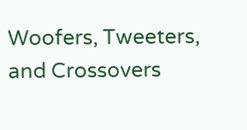Woofers, Tweeters, and Crossovers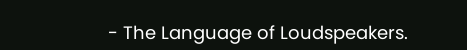- The Language of Loudspeakers.